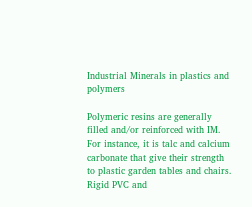Industrial Minerals in plastics and polymers

Polymeric resins are generally filled and/or reinforced with IM. For instance, it is talc and calcium carbonate that give their strength to plastic garden tables and chairs. Rigid PVC and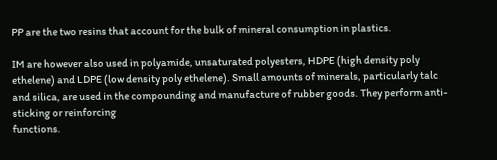PP are the two resins that account for the bulk of mineral consumption in plastics.

IM are however also used in polyamide, unsaturated polyesters, HDPE (high density poly ethelene) and LDPE (low density poly ethelene). Small amounts of minerals, particularly talc and silica, are used in the compounding and manufacture of rubber goods. They perform anti-sticking or reinforcing
functions.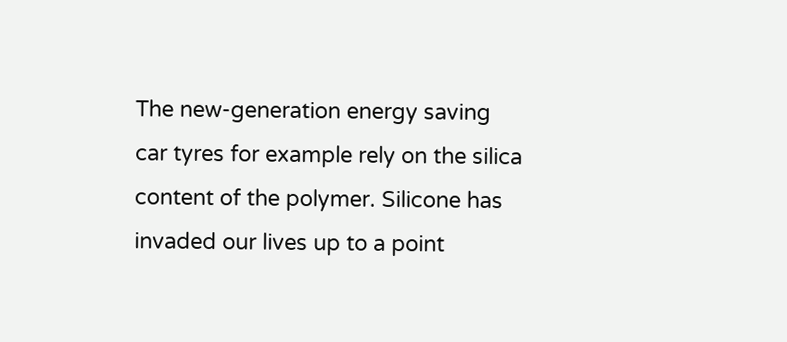The new-generation energy saving car tyres for example rely on the silica content of the polymer. Silicone has invaded our lives up to a point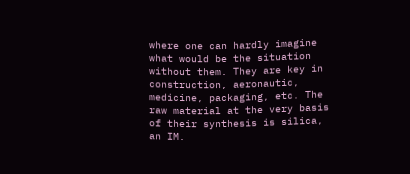where one can hardly imagine what would be the situation without them. They are key in construction, aeronautic, medicine, packaging, etc. The raw material at the very basis of their synthesis is silica, an IM.